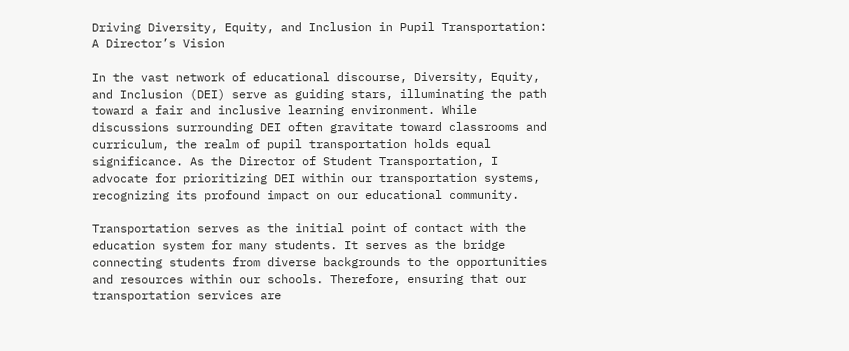Driving Diversity, Equity, and Inclusion in Pupil Transportation: A Director’s Vision

In the vast network of educational discourse, Diversity, Equity, and Inclusion (DEI) serve as guiding stars, illuminating the path toward a fair and inclusive learning environment. While discussions surrounding DEI often gravitate toward classrooms and curriculum, the realm of pupil transportation holds equal significance. As the Director of Student Transportation, I advocate for prioritizing DEI within our transportation systems, recognizing its profound impact on our educational community.

Transportation serves as the initial point of contact with the education system for many students. It serves as the bridge connecting students from diverse backgrounds to the opportunities and resources within our schools. Therefore, ensuring that our transportation services are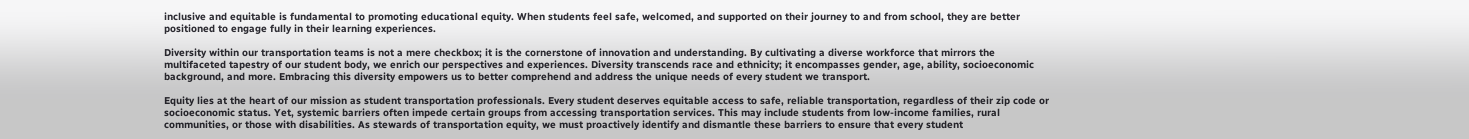inclusive and equitable is fundamental to promoting educational equity. When students feel safe, welcomed, and supported on their journey to and from school, they are better positioned to engage fully in their learning experiences.

Diversity within our transportation teams is not a mere checkbox; it is the cornerstone of innovation and understanding. By cultivating a diverse workforce that mirrors the multifaceted tapestry of our student body, we enrich our perspectives and experiences. Diversity transcends race and ethnicity; it encompasses gender, age, ability, socioeconomic background, and more. Embracing this diversity empowers us to better comprehend and address the unique needs of every student we transport.

Equity lies at the heart of our mission as student transportation professionals. Every student deserves equitable access to safe, reliable transportation, regardless of their zip code or socioeconomic status. Yet, systemic barriers often impede certain groups from accessing transportation services. This may include students from low-income families, rural communities, or those with disabilities. As stewards of transportation equity, we must proactively identify and dismantle these barriers to ensure that every student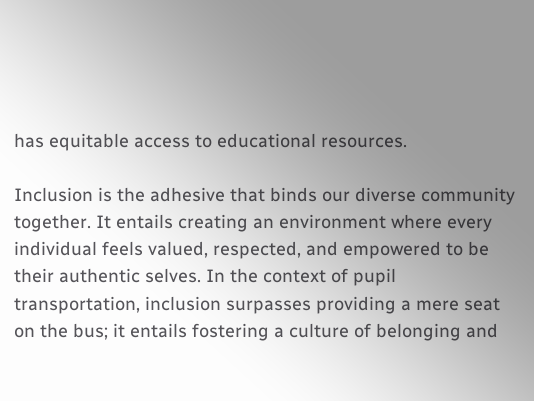has equitable access to educational resources.

Inclusion is the adhesive that binds our diverse community together. It entails creating an environment where every individual feels valued, respected, and empowered to be their authentic selves. In the context of pupil transportation, inclusion surpasses providing a mere seat on the bus; it entails fostering a culture of belonging and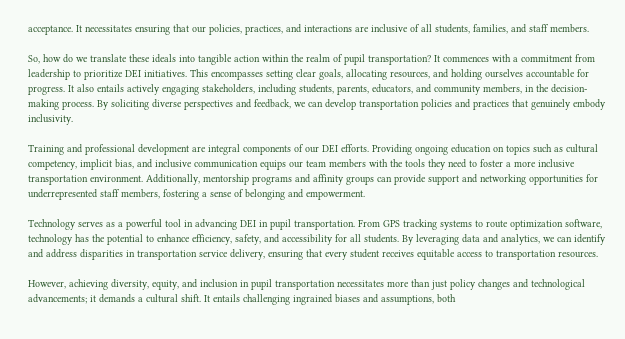acceptance. It necessitates ensuring that our policies, practices, and interactions are inclusive of all students, families, and staff members.

So, how do we translate these ideals into tangible action within the realm of pupil transportation? It commences with a commitment from leadership to prioritize DEI initiatives. This encompasses setting clear goals, allocating resources, and holding ourselves accountable for progress. It also entails actively engaging stakeholders, including students, parents, educators, and community members, in the decision-making process. By soliciting diverse perspectives and feedback, we can develop transportation policies and practices that genuinely embody inclusivity.

Training and professional development are integral components of our DEI efforts. Providing ongoing education on topics such as cultural competency, implicit bias, and inclusive communication equips our team members with the tools they need to foster a more inclusive transportation environment. Additionally, mentorship programs and affinity groups can provide support and networking opportunities for underrepresented staff members, fostering a sense of belonging and empowerment.

Technology serves as a powerful tool in advancing DEI in pupil transportation. From GPS tracking systems to route optimization software, technology has the potential to enhance efficiency, safety, and accessibility for all students. By leveraging data and analytics, we can identify and address disparities in transportation service delivery, ensuring that every student receives equitable access to transportation resources.

However, achieving diversity, equity, and inclusion in pupil transportation necessitates more than just policy changes and technological advancements; it demands a cultural shift. It entails challenging ingrained biases and assumptions, both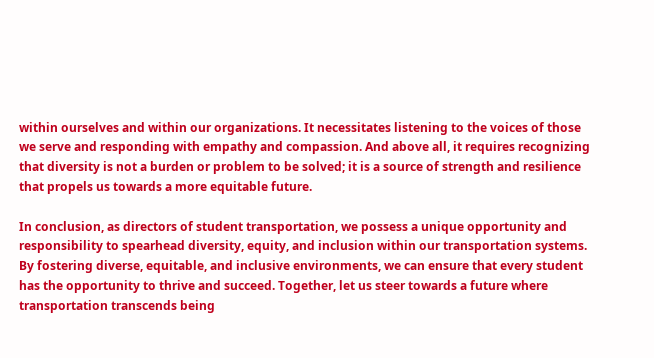within ourselves and within our organizations. It necessitates listening to the voices of those we serve and responding with empathy and compassion. And above all, it requires recognizing that diversity is not a burden or problem to be solved; it is a source of strength and resilience that propels us towards a more equitable future.

In conclusion, as directors of student transportation, we possess a unique opportunity and responsibility to spearhead diversity, equity, and inclusion within our transportation systems. By fostering diverse, equitable, and inclusive environments, we can ensure that every student has the opportunity to thrive and succeed. Together, let us steer towards a future where transportation transcends being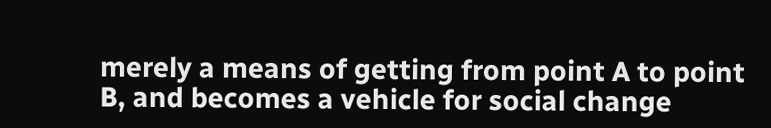merely a means of getting from point A to point B, and becomes a vehicle for social change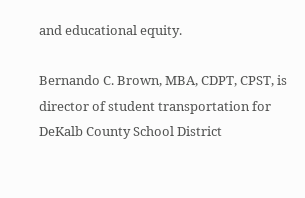and educational equity.

Bernando C. Brown, MBA, CDPT, CPST, is director of student transportation for DeKalb County School District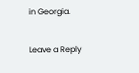in Georgia.

Leave a Reply